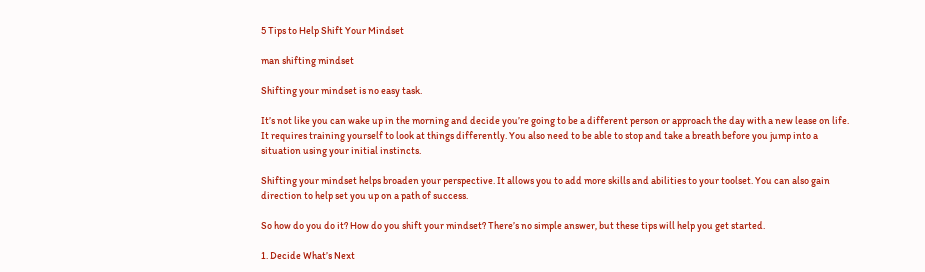5 Tips to Help Shift Your Mindset

man shifting mindset

Shifting your mindset is no easy task.

It’s not like you can wake up in the morning and decide you’re going to be a different person or approach the day with a new lease on life. It requires training yourself to look at things differently. You also need to be able to stop and take a breath before you jump into a situation using your initial instincts.

Shifting your mindset helps broaden your perspective. It allows you to add more skills and abilities to your toolset. You can also gain direction to help set you up on a path of success.

So how do you do it? How do you shift your mindset? There’s no simple answer, but these tips will help you get started.

1. Decide What’s Next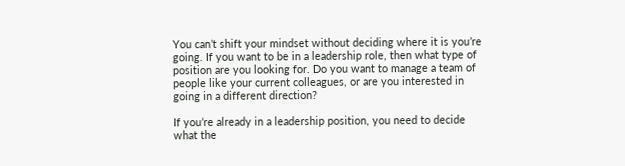You can’t shift your mindset without deciding where it is you’re going. If you want to be in a leadership role, then what type of position are you looking for. Do you want to manage a team of people like your current colleagues, or are you interested in going in a different direction?

If you’re already in a leadership position, you need to decide what the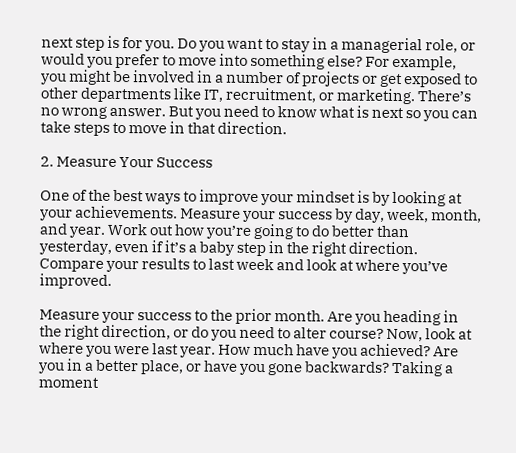next step is for you. Do you want to stay in a managerial role, or would you prefer to move into something else? For example, you might be involved in a number of projects or get exposed to other departments like IT, recruitment, or marketing. There’s no wrong answer. But you need to know what is next so you can take steps to move in that direction.

2. Measure Your Success

One of the best ways to improve your mindset is by looking at your achievements. Measure your success by day, week, month, and year. Work out how you’re going to do better than yesterday, even if it’s a baby step in the right direction. Compare your results to last week and look at where you’ve improved.

Measure your success to the prior month. Are you heading in the right direction, or do you need to alter course? Now, look at where you were last year. How much have you achieved? Are you in a better place, or have you gone backwards? Taking a moment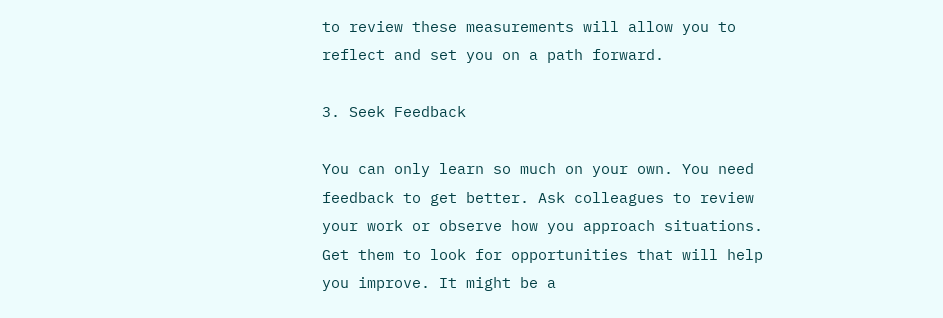to review these measurements will allow you to reflect and set you on a path forward.

3. Seek Feedback

You can only learn so much on your own. You need feedback to get better. Ask colleagues to review your work or observe how you approach situations. Get them to look for opportunities that will help you improve. It might be a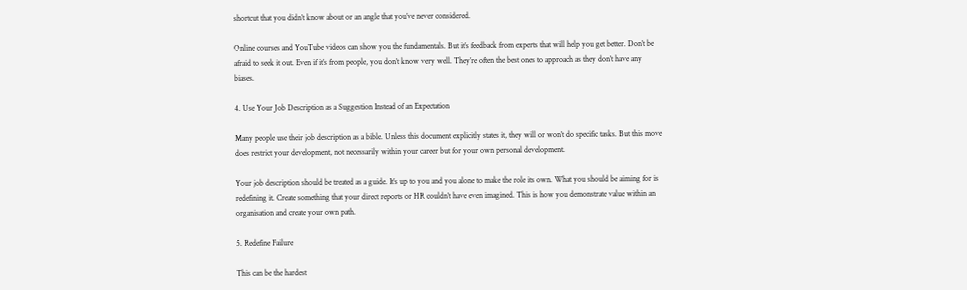shortcut that you didn’t know about or an angle that you’ve never considered.

Online courses and YouTube videos can show you the fundamentals. But it’s feedback from experts that will help you get better. Don’t be afraid to seek it out. Even if it’s from people, you don’t know very well. They’re often the best ones to approach as they don’t have any biases.

4. Use Your Job Description as a Suggestion Instead of an Expectation

Many people use their job description as a bible. Unless this document explicitly states it, they will or won’t do specific tasks. But this move does restrict your development, not necessarily within your career but for your own personal development.

Your job description should be treated as a guide. It’s up to you and you alone to make the role its own. What you should be aiming for is redefining it. Create something that your direct reports or HR couldn’t have even imagined. This is how you demonstrate value within an organisation and create your own path.

5. Redefine Failure

This can be the hardest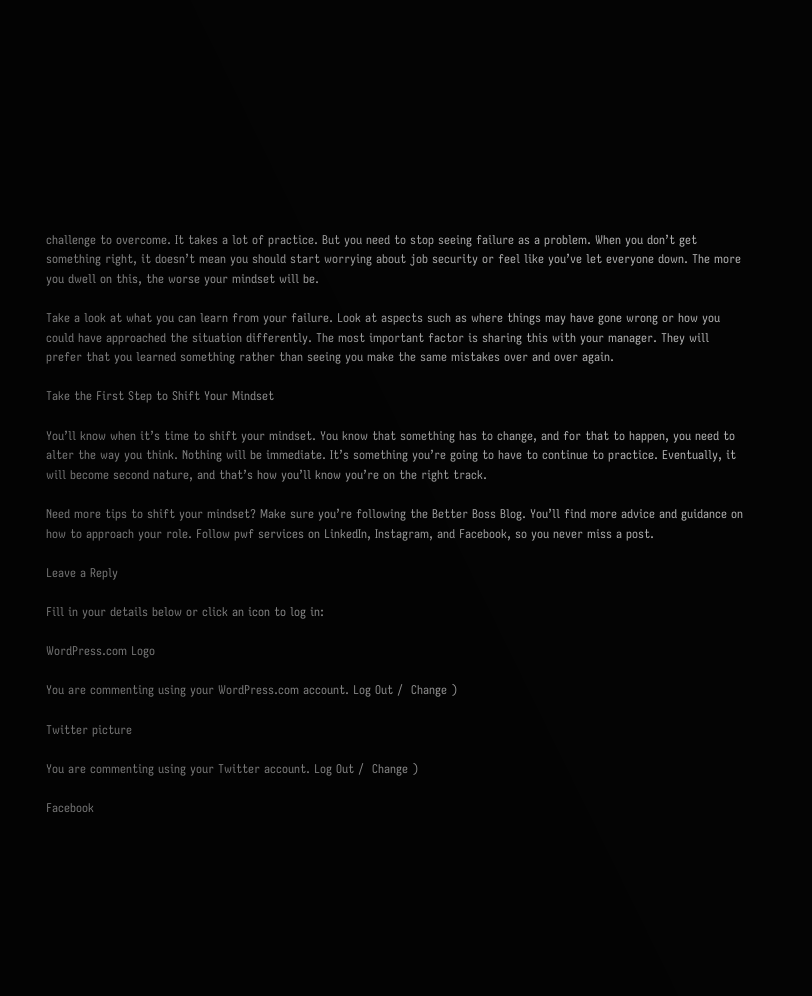challenge to overcome. It takes a lot of practice. But you need to stop seeing failure as a problem. When you don’t get something right, it doesn’t mean you should start worrying about job security or feel like you’ve let everyone down. The more you dwell on this, the worse your mindset will be.

Take a look at what you can learn from your failure. Look at aspects such as where things may have gone wrong or how you could have approached the situation differently. The most important factor is sharing this with your manager. They will prefer that you learned something rather than seeing you make the same mistakes over and over again.

Take the First Step to Shift Your Mindset

You’ll know when it’s time to shift your mindset. You know that something has to change, and for that to happen, you need to alter the way you think. Nothing will be immediate. It’s something you’re going to have to continue to practice. Eventually, it will become second nature, and that’s how you’ll know you’re on the right track.

Need more tips to shift your mindset? Make sure you’re following the Better Boss Blog. You’ll find more advice and guidance on how to approach your role. Follow pwf services on LinkedIn, Instagram, and Facebook, so you never miss a post.

Leave a Reply

Fill in your details below or click an icon to log in:

WordPress.com Logo

You are commenting using your WordPress.com account. Log Out /  Change )

Twitter picture

You are commenting using your Twitter account. Log Out /  Change )

Facebook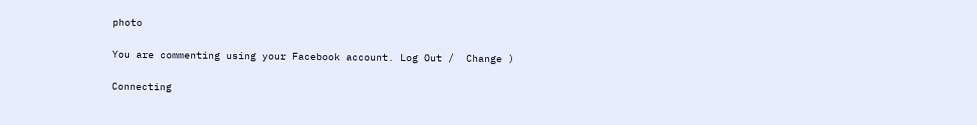photo

You are commenting using your Facebook account. Log Out /  Change )

Connecting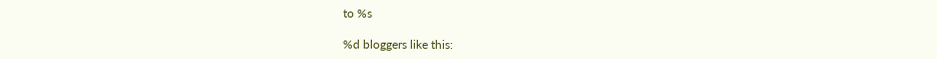to %s

%d bloggers like this: